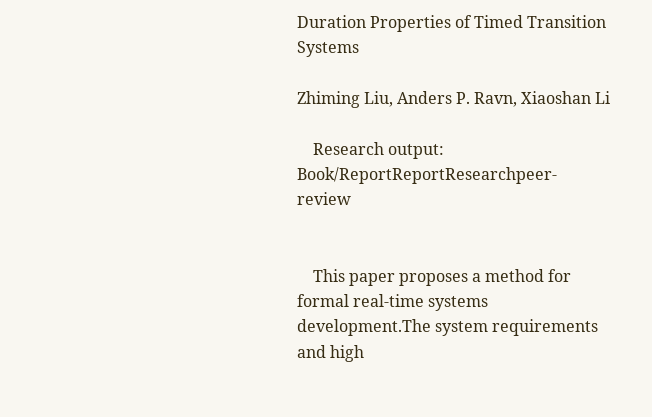Duration Properties of Timed Transition Systems

Zhiming Liu, Anders P. Ravn, Xiaoshan Li

    Research output: Book/ReportReportResearchpeer-review


    This paper proposes a method for formal real-time systems development.The system requirements and high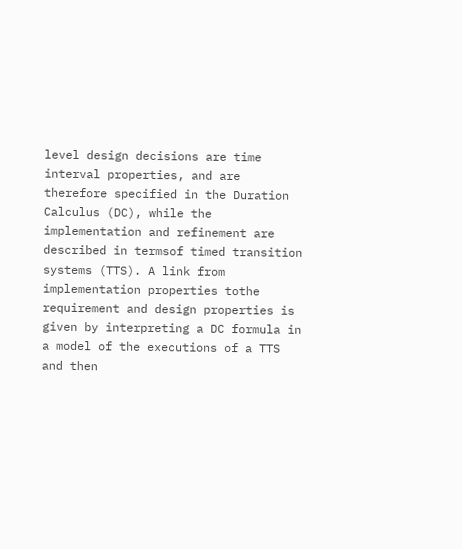level design decisions are time interval properties, and are therefore specified in the Duration Calculus (DC), while the implementation and refinement are described in termsof timed transition systems (TTS). A link from implementation properties tothe requirement and design properties is given by interpreting a DC formula in a model of the executions of a TTS and then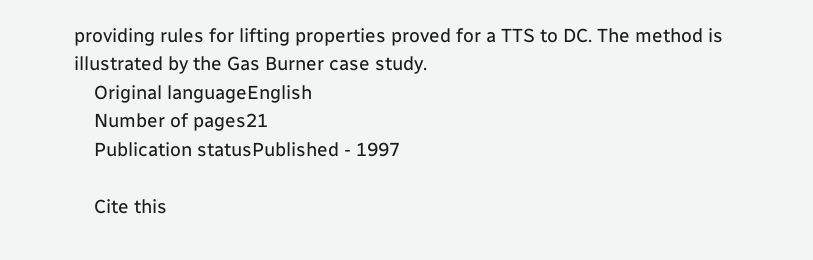providing rules for lifting properties proved for a TTS to DC. The method is illustrated by the Gas Burner case study.
    Original languageEnglish
    Number of pages21
    Publication statusPublished - 1997

    Cite this